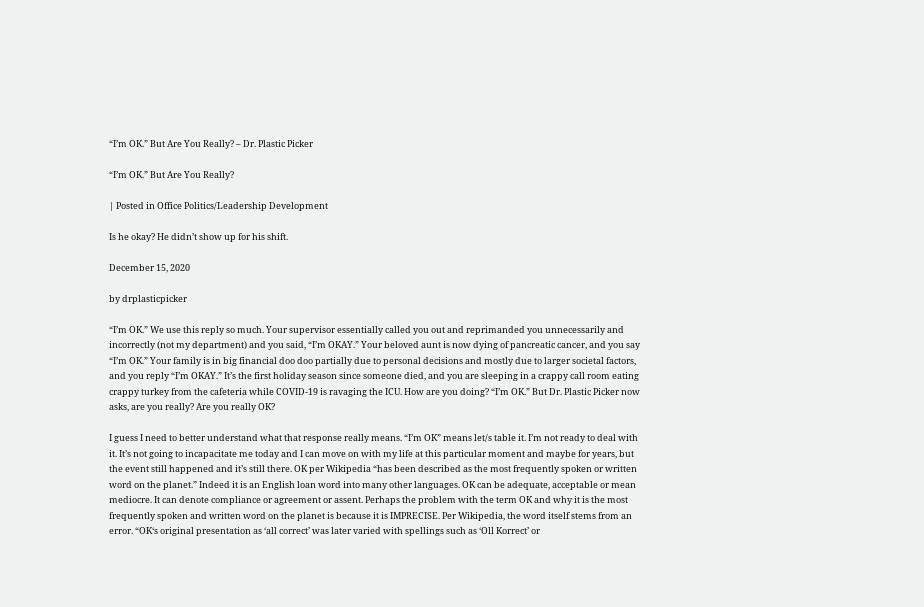“I’m OK.” But Are You Really? – Dr. Plastic Picker

“I’m OK.” But Are You Really?

| Posted in Office Politics/Leadership Development

Is he okay? He didn’t show up for his shift.

December 15, 2020

by drplasticpicker

“I’m OK.” We use this reply so much. Your supervisor essentially called you out and reprimanded you unnecessarily and incorrectly (not my department) and you said, “I’m OKAY.” Your beloved aunt is now dying of pancreatic cancer, and you say “I’m OK.” Your family is in big financial doo doo partially due to personal decisions and mostly due to larger societal factors, and you reply “I’m OKAY.” It’s the first holiday season since someone died, and you are sleeping in a crappy call room eating crappy turkey from the cafeteria while COVID-19 is ravaging the ICU. How are you doing? “I’m OK.” But Dr. Plastic Picker now asks, are you really? Are you really OK?

I guess I need to better understand what that response really means. “I’m OK” means let/s table it. I’m not ready to deal with it. It’s not going to incapacitate me today and I can move on with my life at this particular moment and maybe for years, but the event still happened and it’s still there. OK per Wikipedia “has been described as the most frequently spoken or written word on the planet.” Indeed it is an English loan word into many other languages. OK can be adequate, acceptable or mean mediocre. It can denote compliance or agreement or assent. Perhaps the problem with the term OK and why it is the most frequently spoken and written word on the planet is because it is IMPRECISE. Per Wikipedia, the word itself stems from an error. “OK‘s original presentation as ‘all correct’ was later varied with spellings such as ‘Oll Korrect’ or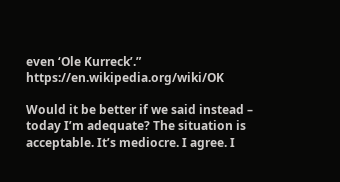even ‘Ole Kurreck’.” https://en.wikipedia.org/wiki/OK

Would it be better if we said instead – today I’m adequate? The situation is acceptable. It’s mediocre. I agree. I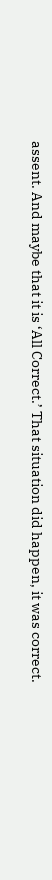assent. And maybe that it is ‘All Correct.’ That situation did happen, it was correct.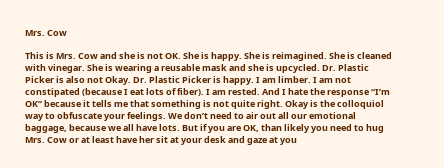Mrs. Cow

This is Mrs. Cow and she is not OK. She is happy. She is reimagined. She is cleaned with vinegar. She is wearing a reusable mask and she is upcycled. Dr. Plastic Picker is also not Okay. Dr. Plastic Picker is happy. I am limber. I am not constipated (because I eat lots of fiber). I am rested. And I hate the response “I’m OK” because it tells me that something is not quite right. Okay is the colloquiol way to obfuscate your feelings. We don’t need to air out all our emotional baggage, because we all have lots. But if you are OK, than likely you need to hug Mrs. Cow or at least have her sit at your desk and gaze at you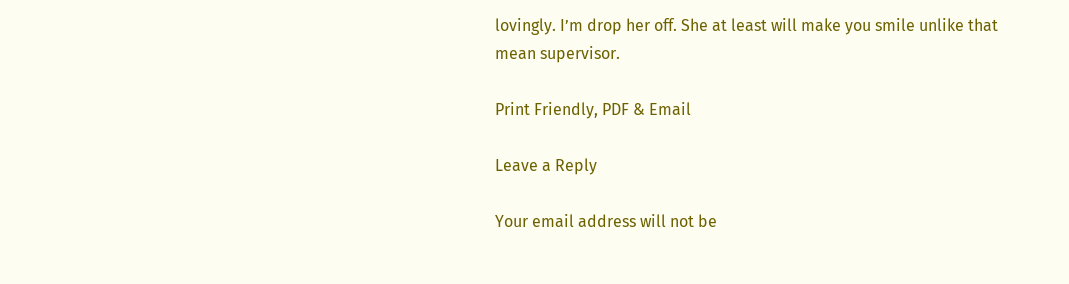lovingly. I’m drop her off. She at least will make you smile unlike that mean supervisor.

Print Friendly, PDF & Email

Leave a Reply

Your email address will not be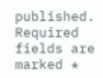published. Required fields are marked *